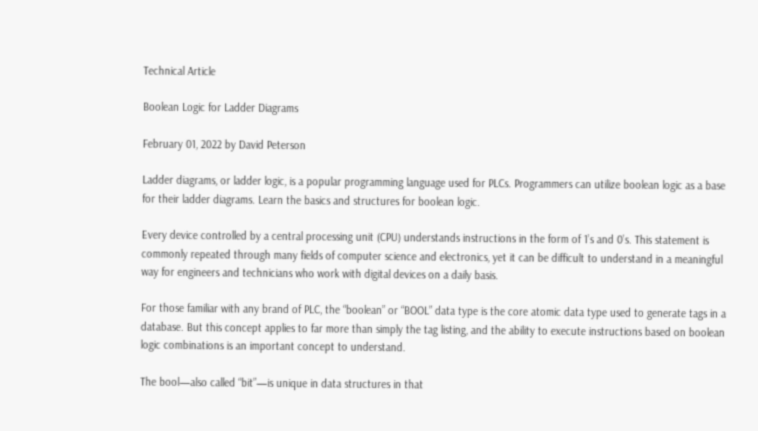Technical Article

Boolean Logic for Ladder Diagrams

February 01, 2022 by David Peterson

Ladder diagrams, or ladder logic, is a popular programming language used for PLCs. Programmers can utilize boolean logic as a base for their ladder diagrams. Learn the basics and structures for boolean logic.

Every device controlled by a central processing unit (CPU) understands instructions in the form of 1’s and 0’s. This statement is commonly repeated through many fields of computer science and electronics, yet it can be difficult to understand in a meaningful way for engineers and technicians who work with digital devices on a daily basis.

For those familiar with any brand of PLC, the “boolean” or “BOOL” data type is the core atomic data type used to generate tags in a database. But this concept applies to far more than simply the tag listing, and the ability to execute instructions based on boolean logic combinations is an important concept to understand.

The bool—also called “bit”—is unique in data structures in that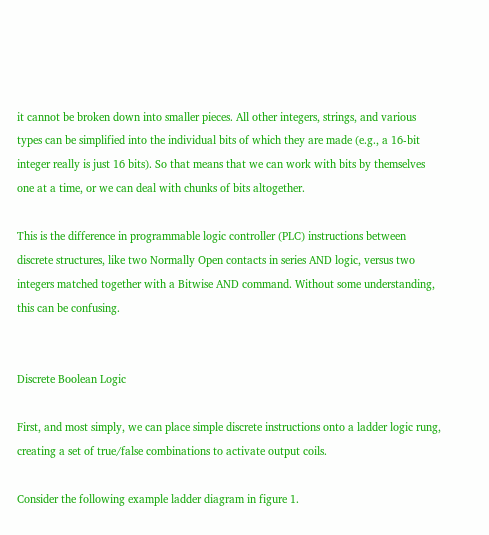it cannot be broken down into smaller pieces. All other integers, strings, and various types can be simplified into the individual bits of which they are made (e.g., a 16-bit integer really is just 16 bits). So that means that we can work with bits by themselves one at a time, or we can deal with chunks of bits altogether.

This is the difference in programmable logic controller (PLC) instructions between discrete structures, like two Normally Open contacts in series AND logic, versus two integers matched together with a Bitwise AND command. Without some understanding, this can be confusing.


Discrete Boolean Logic

First, and most simply, we can place simple discrete instructions onto a ladder logic rung, creating a set of true/false combinations to activate output coils.

Consider the following example ladder diagram in figure 1.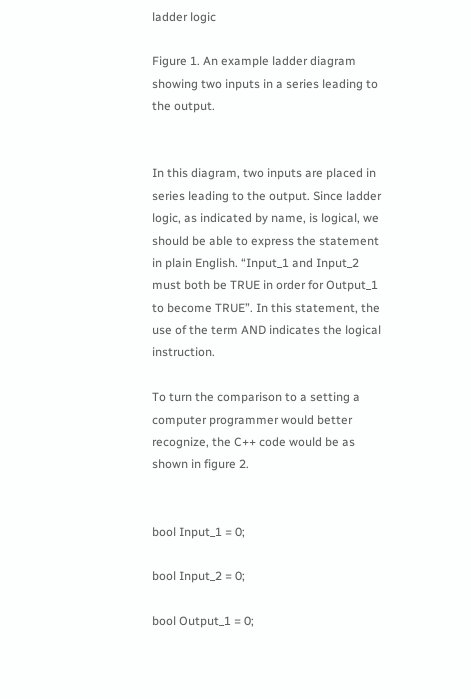ladder logic

Figure 1. An example ladder diagram showing two inputs in a series leading to the output.


In this diagram, two inputs are placed in series leading to the output. Since ladder logic, as indicated by name, is logical, we should be able to express the statement in plain English. “Input_1 and Input_2 must both be TRUE in order for Output_1 to become TRUE”. In this statement, the use of the term AND indicates the logical instruction.

To turn the comparison to a setting a computer programmer would better recognize, the C++ code would be as shown in figure 2.


bool Input_1 = 0;

bool Input_2 = 0;

bool Output_1 = 0;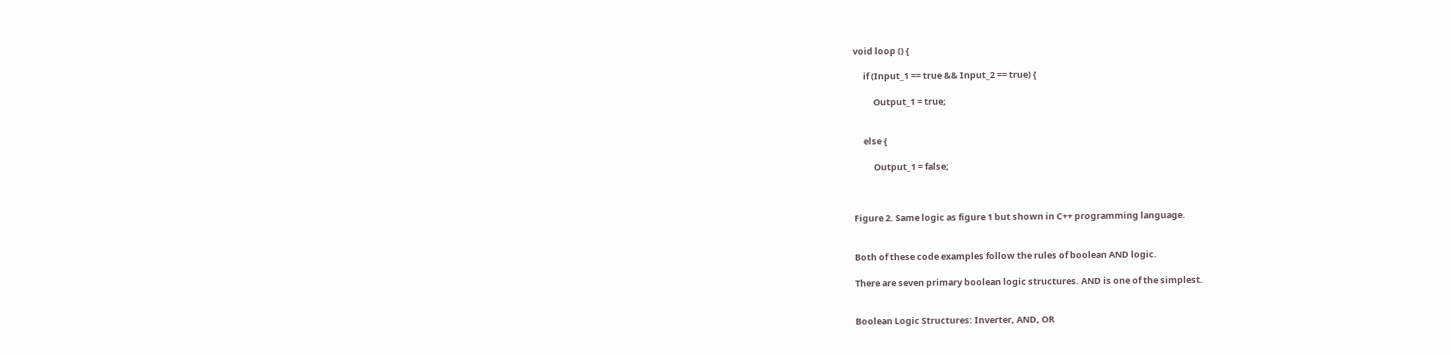void loop () {

     if (Input_1 == true && Input_2 == true) {

          Output_1 = true;


     else {

          Output_1 = false;



Figure 2. Same logic as figure 1 but shown in C++ programming language.


Both of these code examples follow the rules of boolean AND logic.

There are seven primary boolean logic structures. AND is one of the simplest.


Boolean Logic Structures: Inverter, AND, OR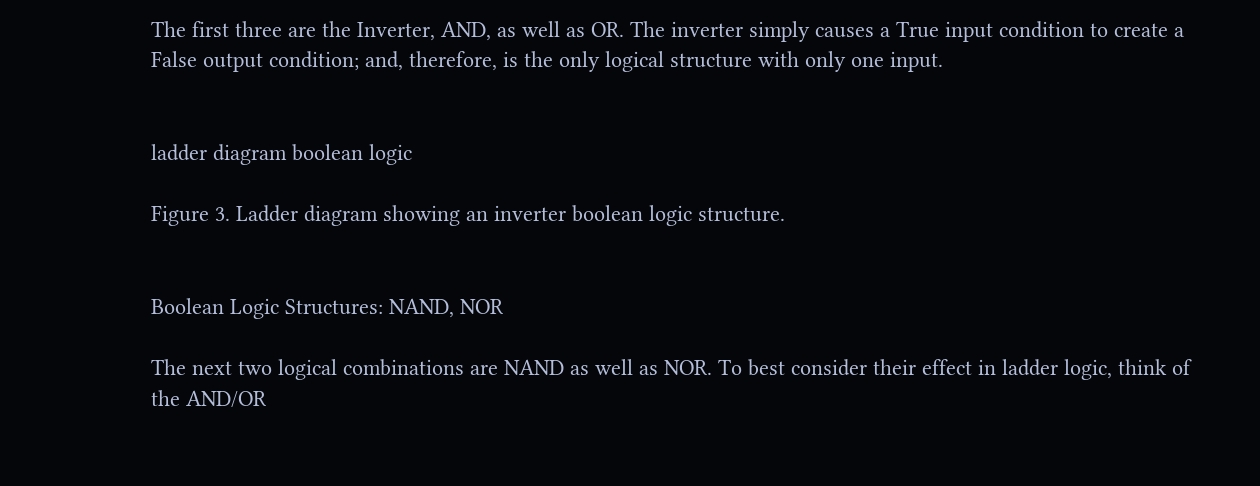The first three are the Inverter, AND, as well as OR. The inverter simply causes a True input condition to create a False output condition; and, therefore, is the only logical structure with only one input.


ladder diagram boolean logic

Figure 3. Ladder diagram showing an inverter boolean logic structure.


Boolean Logic Structures: NAND, NOR

The next two logical combinations are NAND as well as NOR. To best consider their effect in ladder logic, think of the AND/OR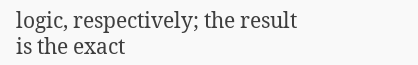logic, respectively; the result is the exact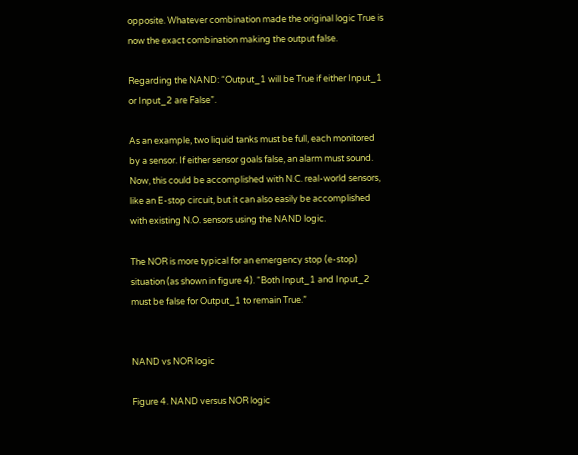opposite. Whatever combination made the original logic True is now the exact combination making the output false.

Regarding the NAND: “Output_1 will be True if either Input_1 or Input_2 are False”.

As an example, two liquid tanks must be full, each monitored by a sensor. If either sensor goals false, an alarm must sound. Now, this could be accomplished with N.C. real-world sensors, like an E-stop circuit, but it can also easily be accomplished with existing N.O. sensors using the NAND logic.

The NOR is more typical for an emergency stop (e-stop) situation (as shown in figure 4). “Both Input_1 and Input_2 must be false for Output_1 to remain True.”


NAND vs NOR logic

Figure 4. NAND versus NOR logic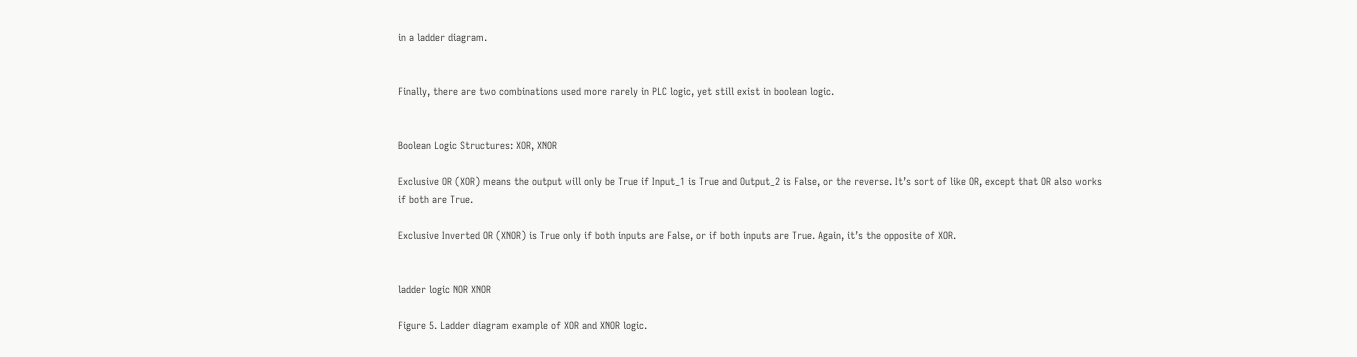in a ladder diagram.


Finally, there are two combinations used more rarely in PLC logic, yet still exist in boolean logic.


Boolean Logic Structures: XOR, XNOR

Exclusive OR (XOR) means the output will only be True if Input_1 is True and Output_2 is False, or the reverse. It’s sort of like OR, except that OR also works if both are True.

Exclusive Inverted OR (XNOR) is True only if both inputs are False, or if both inputs are True. Again, it’s the opposite of XOR.


ladder logic NOR XNOR

Figure 5. Ladder diagram example of XOR and XNOR logic.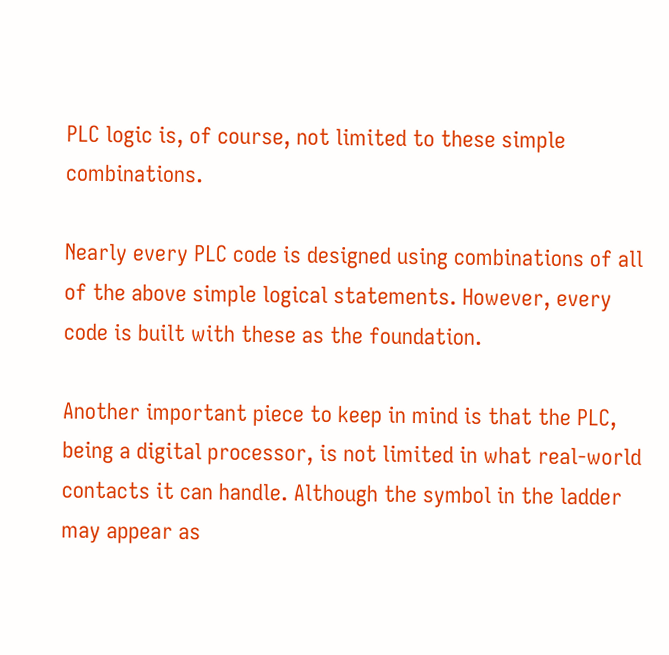PLC logic is, of course, not limited to these simple combinations.

Nearly every PLC code is designed using combinations of all of the above simple logical statements. However, every code is built with these as the foundation.

Another important piece to keep in mind is that the PLC, being a digital processor, is not limited in what real-world contacts it can handle. Although the symbol in the ladder may appear as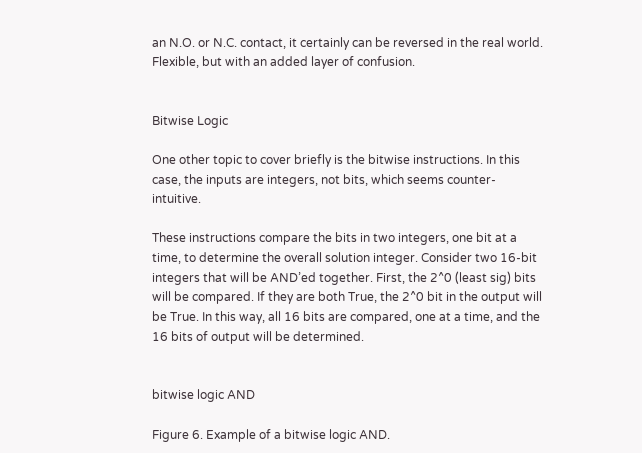an N.O. or N.C. contact, it certainly can be reversed in the real world. Flexible, but with an added layer of confusion.


Bitwise Logic

One other topic to cover briefly is the bitwise instructions. In this case, the inputs are integers, not bits, which seems counter-intuitive.

These instructions compare the bits in two integers, one bit at a time, to determine the overall solution integer. Consider two 16-bit integers that will be AND’ed together. First, the 2^0 (least sig) bits will be compared. If they are both True, the 2^0 bit in the output will be True. In this way, all 16 bits are compared, one at a time, and the 16 bits of output will be determined.


bitwise logic AND

Figure 6. Example of a bitwise logic AND.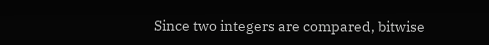Since two integers are compared, bitwise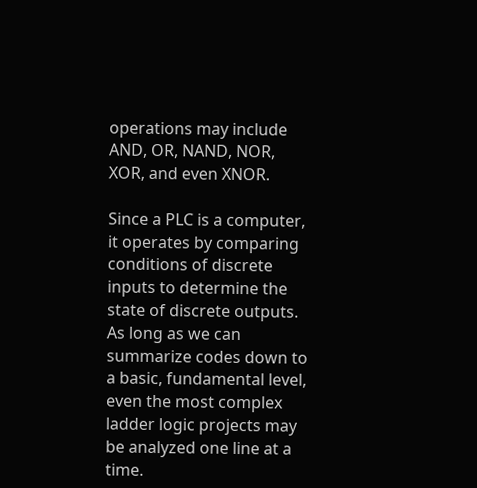operations may include AND, OR, NAND, NOR, XOR, and even XNOR.

Since a PLC is a computer, it operates by comparing conditions of discrete inputs to determine the state of discrete outputs. As long as we can summarize codes down to a basic, fundamental level, even the most complex ladder logic projects may be analyzed one line at a time.